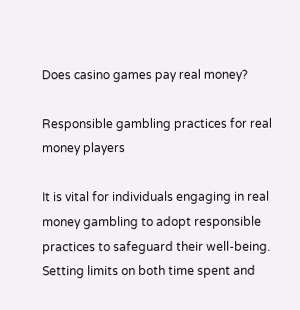Does casino games pay real money?

Responsible gambling practices for real money players

It is vital for individuals engaging in real money gambling to adopt responsible practices to safeguard their well-being. Setting limits on both time spent and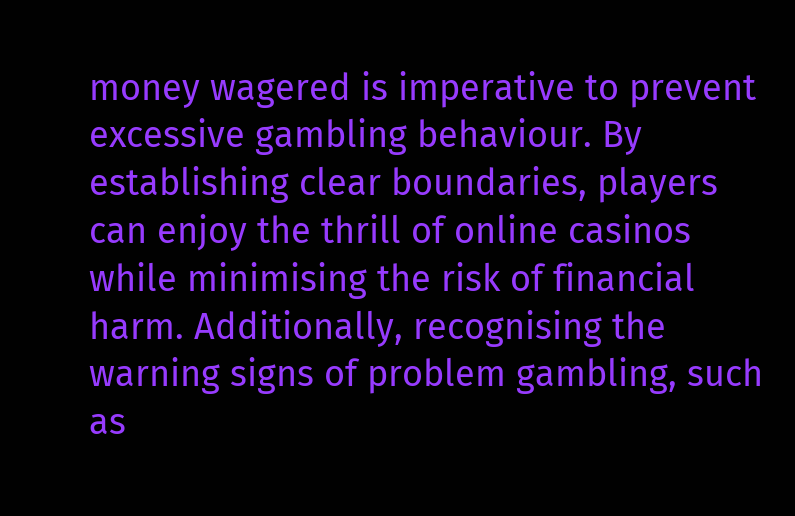money wagered is imperative to prevent excessive gambling behaviour. By establishing clear boundaries, players can enjoy the thrill of online casinos while minimising the risk of financial harm. Additionally, recognising the warning signs of problem gambling, such as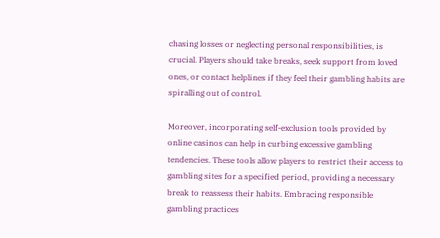chasing losses or neglecting personal responsibilities, is crucial. Players should take breaks, seek support from loved ones, or contact helplines if they feel their gambling habits are spiralling out of control.

Moreover, incorporating self-exclusion tools provided by online casinos can help in curbing excessive gambling tendencies. These tools allow players to restrict their access to gambling sites for a specified period, providing a necessary break to reassess their habits. Embracing responsible gambling practices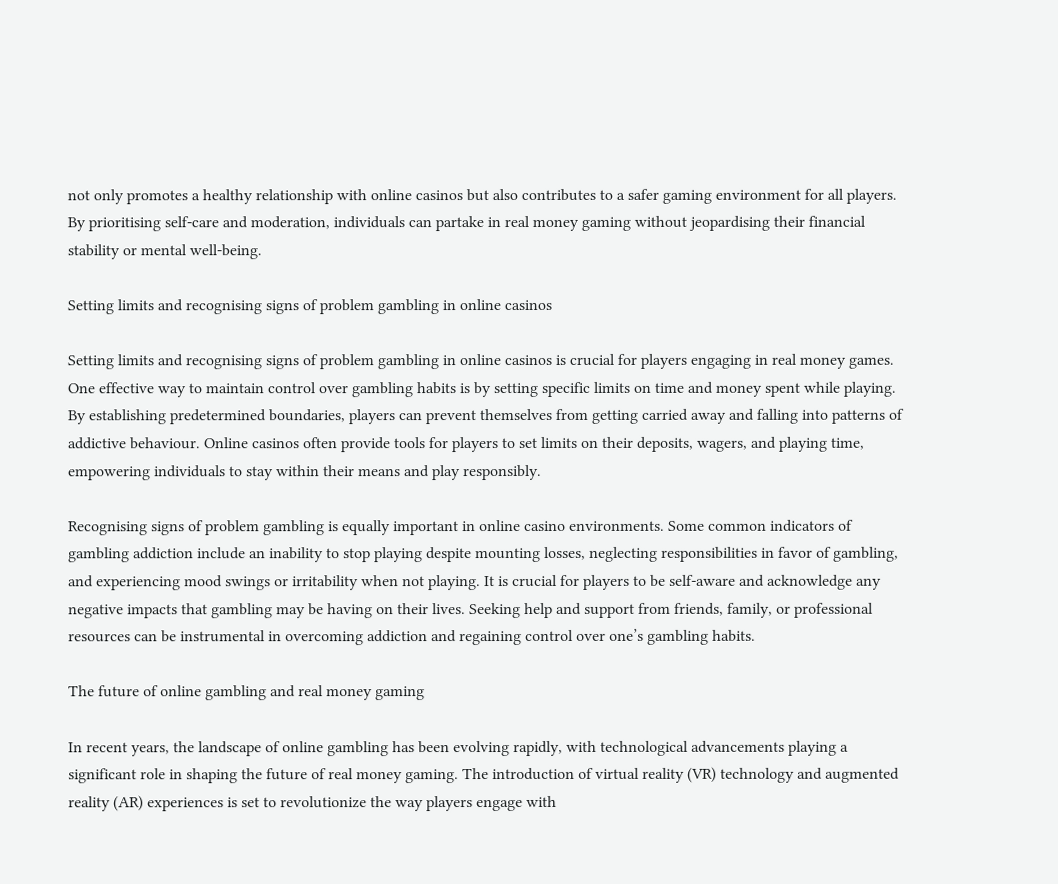not only promotes a healthy relationship with online casinos but also contributes to a safer gaming environment for all players. By prioritising self-care and moderation, individuals can partake in real money gaming without jeopardising their financial stability or mental well-being.

Setting limits and recognising signs of problem gambling in online casinos

Setting limits and recognising signs of problem gambling in online casinos is crucial for players engaging in real money games. One effective way to maintain control over gambling habits is by setting specific limits on time and money spent while playing. By establishing predetermined boundaries, players can prevent themselves from getting carried away and falling into patterns of addictive behaviour. Online casinos often provide tools for players to set limits on their deposits, wagers, and playing time, empowering individuals to stay within their means and play responsibly.

Recognising signs of problem gambling is equally important in online casino environments. Some common indicators of gambling addiction include an inability to stop playing despite mounting losses, neglecting responsibilities in favor of gambling, and experiencing mood swings or irritability when not playing. It is crucial for players to be self-aware and acknowledge any negative impacts that gambling may be having on their lives. Seeking help and support from friends, family, or professional resources can be instrumental in overcoming addiction and regaining control over one’s gambling habits.

The future of online gambling and real money gaming

In recent years, the landscape of online gambling has been evolving rapidly, with technological advancements playing a significant role in shaping the future of real money gaming. The introduction of virtual reality (VR) technology and augmented reality (AR) experiences is set to revolutionize the way players engage with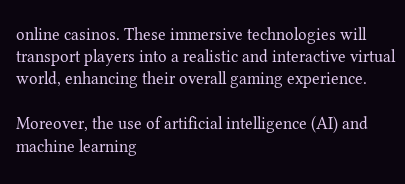online casinos. These immersive technologies will transport players into a realistic and interactive virtual world, enhancing their overall gaming experience.

Moreover, the use of artificial intelligence (AI) and machine learning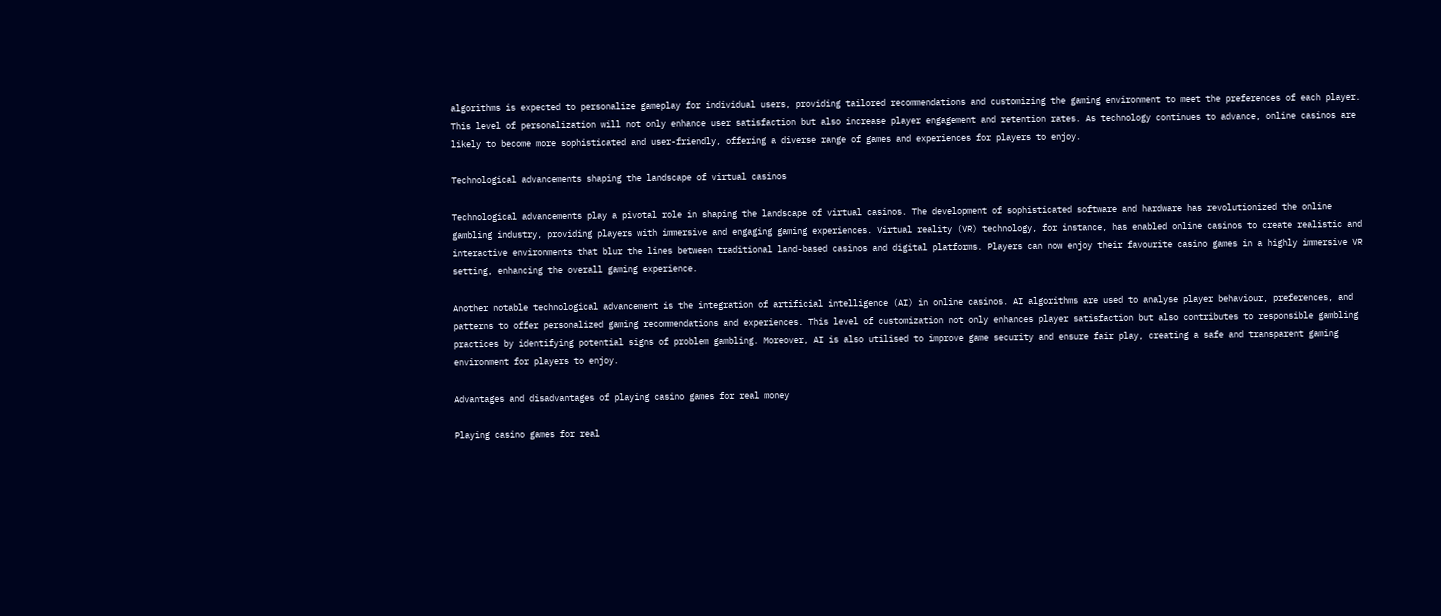algorithms is expected to personalize gameplay for individual users, providing tailored recommendations and customizing the gaming environment to meet the preferences of each player. This level of personalization will not only enhance user satisfaction but also increase player engagement and retention rates. As technology continues to advance, online casinos are likely to become more sophisticated and user-friendly, offering a diverse range of games and experiences for players to enjoy.

Technological advancements shaping the landscape of virtual casinos

Technological advancements play a pivotal role in shaping the landscape of virtual casinos. The development of sophisticated software and hardware has revolutionized the online gambling industry, providing players with immersive and engaging gaming experiences. Virtual reality (VR) technology, for instance, has enabled online casinos to create realistic and interactive environments that blur the lines between traditional land-based casinos and digital platforms. Players can now enjoy their favourite casino games in a highly immersive VR setting, enhancing the overall gaming experience.

Another notable technological advancement is the integration of artificial intelligence (AI) in online casinos. AI algorithms are used to analyse player behaviour, preferences, and patterns to offer personalized gaming recommendations and experiences. This level of customization not only enhances player satisfaction but also contributes to responsible gambling practices by identifying potential signs of problem gambling. Moreover, AI is also utilised to improve game security and ensure fair play, creating a safe and transparent gaming environment for players to enjoy.

Advantages and disadvantages of playing casino games for real money

Playing casino games for real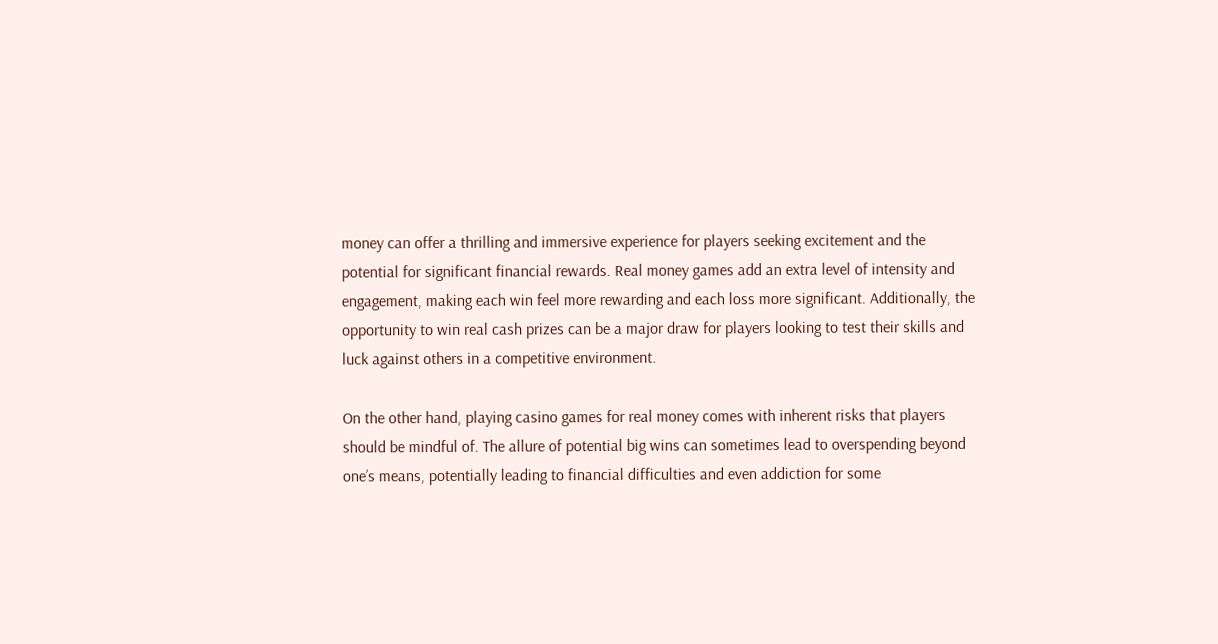money can offer a thrilling and immersive experience for players seeking excitement and the potential for significant financial rewards. Real money games add an extra level of intensity and engagement, making each win feel more rewarding and each loss more significant. Additionally, the opportunity to win real cash prizes can be a major draw for players looking to test their skills and luck against others in a competitive environment.

On the other hand, playing casino games for real money comes with inherent risks that players should be mindful of. The allure of potential big wins can sometimes lead to overspending beyond one’s means, potentially leading to financial difficulties and even addiction for some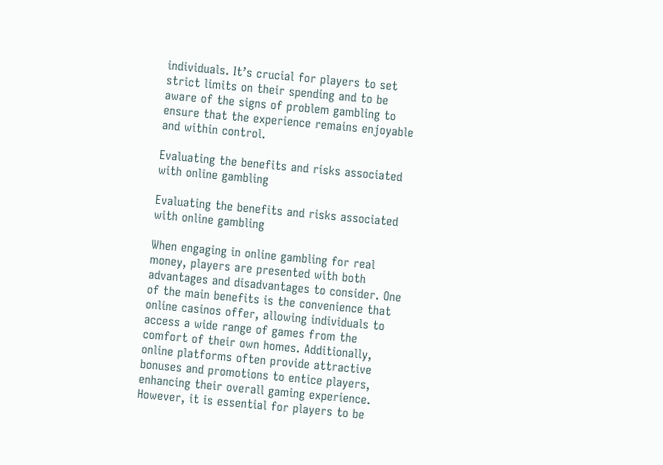individuals. It’s crucial for players to set strict limits on their spending and to be aware of the signs of problem gambling to ensure that the experience remains enjoyable and within control.

Evaluating the benefits and risks associated with online gambling

Evaluating the benefits and risks associated with online gambling

When engaging in online gambling for real money, players are presented with both advantages and disadvantages to consider. One of the main benefits is the convenience that online casinos offer, allowing individuals to access a wide range of games from the comfort of their own homes. Additionally, online platforms often provide attractive bonuses and promotions to entice players, enhancing their overall gaming experience. However, it is essential for players to be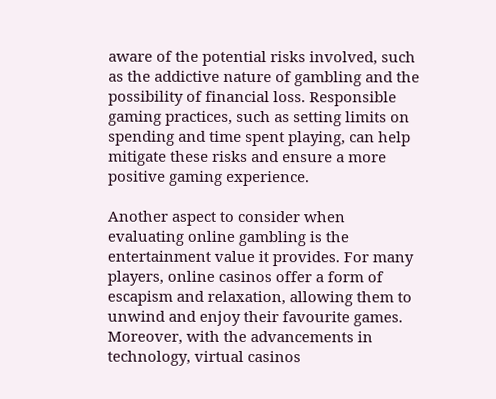aware of the potential risks involved, such as the addictive nature of gambling and the possibility of financial loss. Responsible gaming practices, such as setting limits on spending and time spent playing, can help mitigate these risks and ensure a more positive gaming experience.

Another aspect to consider when evaluating online gambling is the entertainment value it provides. For many players, online casinos offer a form of escapism and relaxation, allowing them to unwind and enjoy their favourite games. Moreover, with the advancements in technology, virtual casinos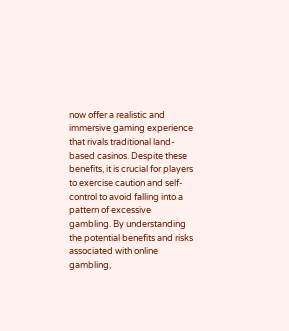now offer a realistic and immersive gaming experience that rivals traditional land-based casinos. Despite these benefits, it is crucial for players to exercise caution and self-control to avoid falling into a pattern of excessive gambling. By understanding the potential benefits and risks associated with online gambling,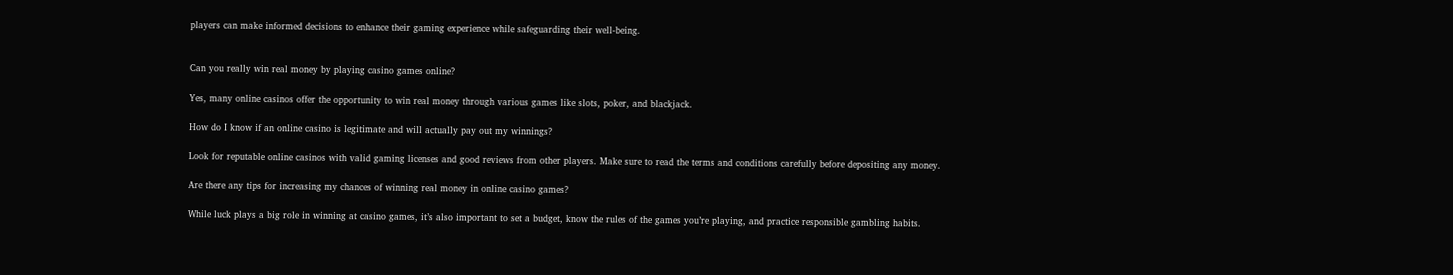players can make informed decisions to enhance their gaming experience while safeguarding their well-being.


Can you really win real money by playing casino games online?

Yes, many online casinos offer the opportunity to win real money through various games like slots, poker, and blackjack.

How do I know if an online casino is legitimate and will actually pay out my winnings?

Look for reputable online casinos with valid gaming licenses and good reviews from other players. Make sure to read the terms and conditions carefully before depositing any money.

Are there any tips for increasing my chances of winning real money in online casino games?

While luck plays a big role in winning at casino games, it’s also important to set a budget, know the rules of the games you’re playing, and practice responsible gambling habits.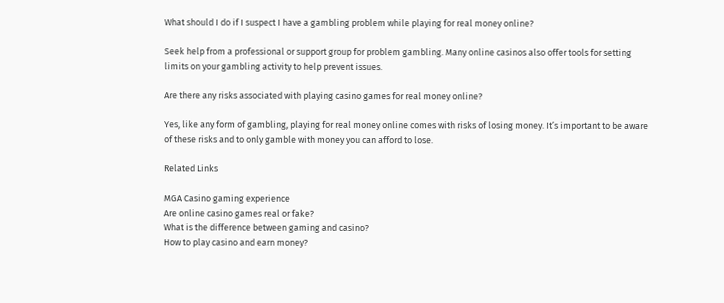What should I do if I suspect I have a gambling problem while playing for real money online?

Seek help from a professional or support group for problem gambling. Many online casinos also offer tools for setting limits on your gambling activity to help prevent issues.

Are there any risks associated with playing casino games for real money online?

Yes, like any form of gambling, playing for real money online comes with risks of losing money. It’s important to be aware of these risks and to only gamble with money you can afford to lose.

Related Links

MGA Casino gaming experience
Are online casino games real or fake?
What is the difference between gaming and casino?
How to play casino and earn money?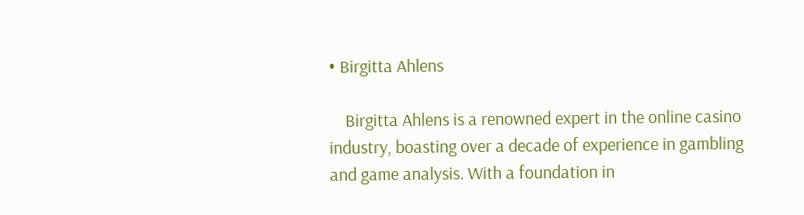• Birgitta Ahlens

    Birgitta Ahlens is a renowned expert in the online casino industry, boasting over a decade of experience in gambling and game analysis. With a foundation in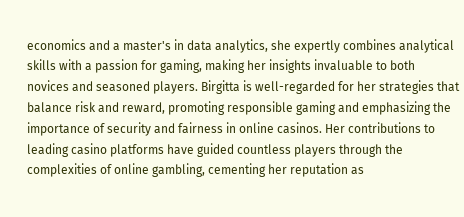economics and a master's in data analytics, she expertly combines analytical skills with a passion for gaming, making her insights invaluable to both novices and seasoned players. Birgitta is well-regarded for her strategies that balance risk and reward, promoting responsible gaming and emphasizing the importance of security and fairness in online casinos. Her contributions to leading casino platforms have guided countless players through the complexities of online gambling, cementing her reputation as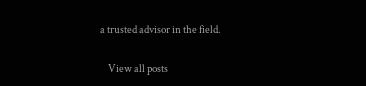a trusted advisor in the field.

    View all posts